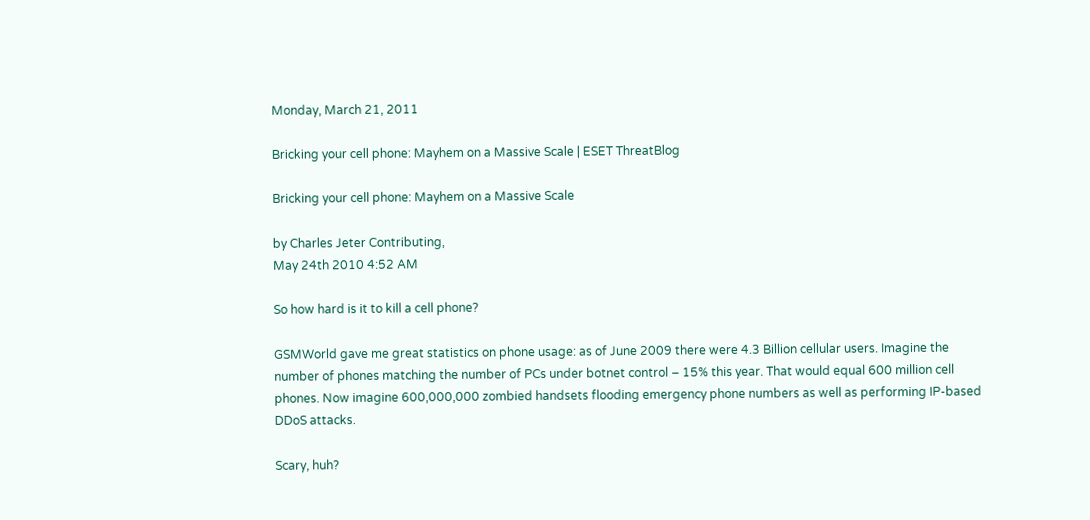Monday, March 21, 2011

Bricking your cell phone: Mayhem on a Massive Scale | ESET ThreatBlog

Bricking your cell phone: Mayhem on a Massive Scale

by Charles Jeter Contributing,
May 24th 2010 4:52 AM

So how hard is it to kill a cell phone?

GSMWorld gave me great statistics on phone usage: as of June 2009 there were 4.3 Billion cellular users. Imagine the number of phones matching the number of PCs under botnet control – 15% this year. That would equal 600 million cell phones. Now imagine 600,000,000 zombied handsets flooding emergency phone numbers as well as performing IP-based DDoS attacks.

Scary, huh?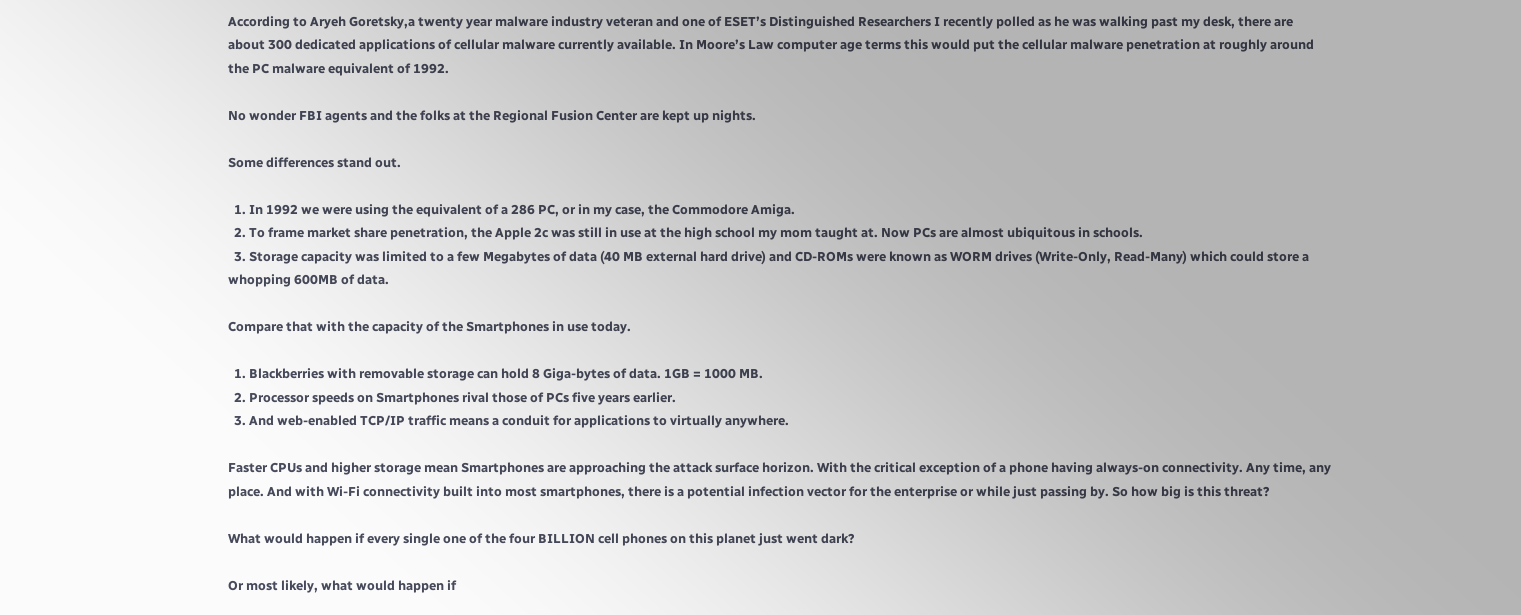According to Aryeh Goretsky,a twenty year malware industry veteran and one of ESET’s Distinguished Researchers I recently polled as he was walking past my desk, there are about 300 dedicated applications of cellular malware currently available. In Moore’s Law computer age terms this would put the cellular malware penetration at roughly around the PC malware equivalent of 1992.

No wonder FBI agents and the folks at the Regional Fusion Center are kept up nights.

Some differences stand out.

  1. In 1992 we were using the equivalent of a 286 PC, or in my case, the Commodore Amiga.
  2. To frame market share penetration, the Apple 2c was still in use at the high school my mom taught at. Now PCs are almost ubiquitous in schools.
  3. Storage capacity was limited to a few Megabytes of data (40 MB external hard drive) and CD-ROMs were known as WORM drives (Write-Only, Read-Many) which could store a whopping 600MB of data.

Compare that with the capacity of the Smartphones in use today.

  1. Blackberries with removable storage can hold 8 Giga-bytes of data. 1GB = 1000 MB.
  2. Processor speeds on Smartphones rival those of PCs five years earlier.
  3. And web-enabled TCP/IP traffic means a conduit for applications to virtually anywhere.

Faster CPUs and higher storage mean Smartphones are approaching the attack surface horizon. With the critical exception of a phone having always-on connectivity. Any time, any place. And with Wi-Fi connectivity built into most smartphones, there is a potential infection vector for the enterprise or while just passing by. So how big is this threat?

What would happen if every single one of the four BILLION cell phones on this planet just went dark?

Or most likely, what would happen if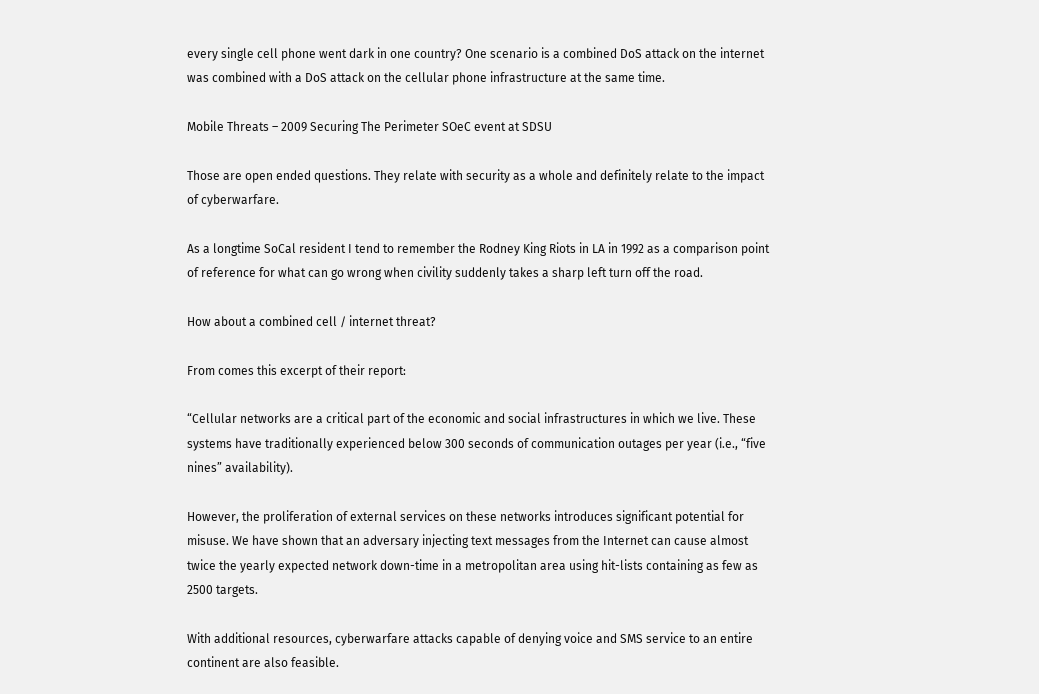every single cell phone went dark in one country? One scenario is a combined DoS attack on the internet was combined with a DoS attack on the cellular phone infrastructure at the same time.

Mobile Threats – 2009 Securing The Perimeter SOeC event at SDSU

Those are open ended questions. They relate with security as a whole and definitely relate to the impact of cyberwarfare.

As a longtime SoCal resident I tend to remember the Rodney King Riots in LA in 1992 as a comparison point of reference for what can go wrong when civility suddenly takes a sharp left turn off the road.

How about a combined cell / internet threat?

From comes this excerpt of their report:

“Cellular networks are a critical part of the economic and social infrastructures in which we live. These systems have traditionally experienced below 300 seconds of communication outages per year (i.e., “five nines” availability).

However, the proliferation of external services on these networks introduces significant potential for misuse. We have shown that an adversary injecting text messages from the Internet can cause almost twice the yearly expected network down-time in a metropolitan area using hit-lists containing as few as 2500 targets.

With additional resources, cyberwarfare attacks capable of denying voice and SMS service to an entire continent are also feasible.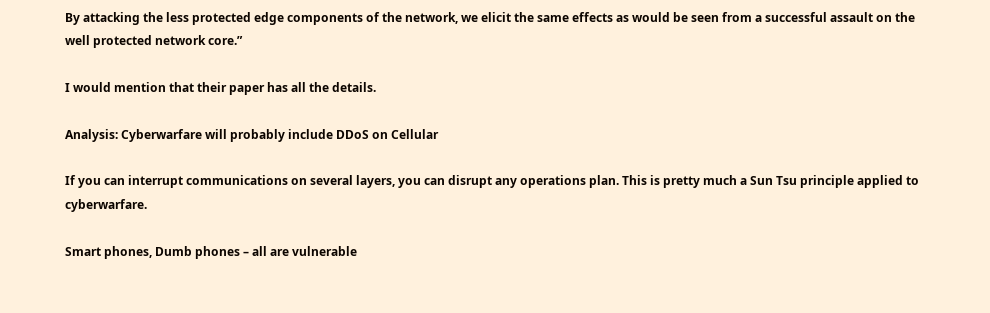By attacking the less protected edge components of the network, we elicit the same effects as would be seen from a successful assault on the well protected network core.”

I would mention that their paper has all the details.

Analysis: Cyberwarfare will probably include DDoS on Cellular

If you can interrupt communications on several layers, you can disrupt any operations plan. This is pretty much a Sun Tsu principle applied to cyberwarfare.

Smart phones, Dumb phones – all are vulnerable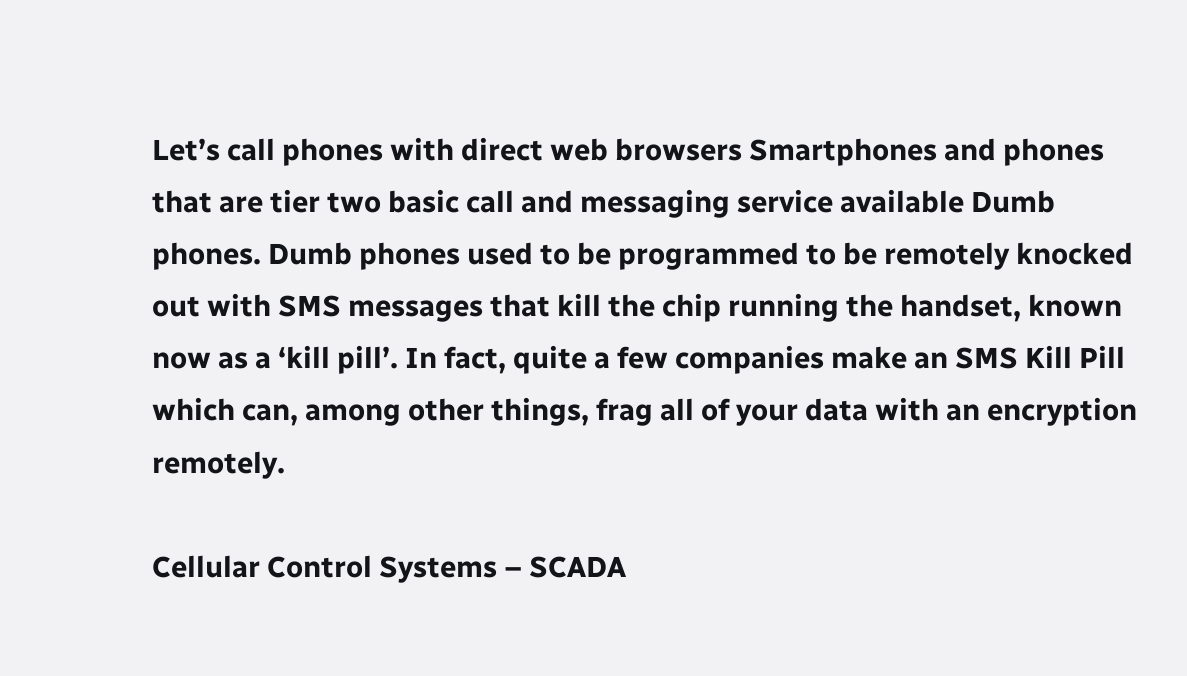Let’s call phones with direct web browsers Smartphones and phones that are tier two basic call and messaging service available Dumb phones. Dumb phones used to be programmed to be remotely knocked out with SMS messages that kill the chip running the handset, known now as a ‘kill pill’. In fact, quite a few companies make an SMS Kill Pill which can, among other things, frag all of your data with an encryption remotely.

Cellular Control Systems – SCADA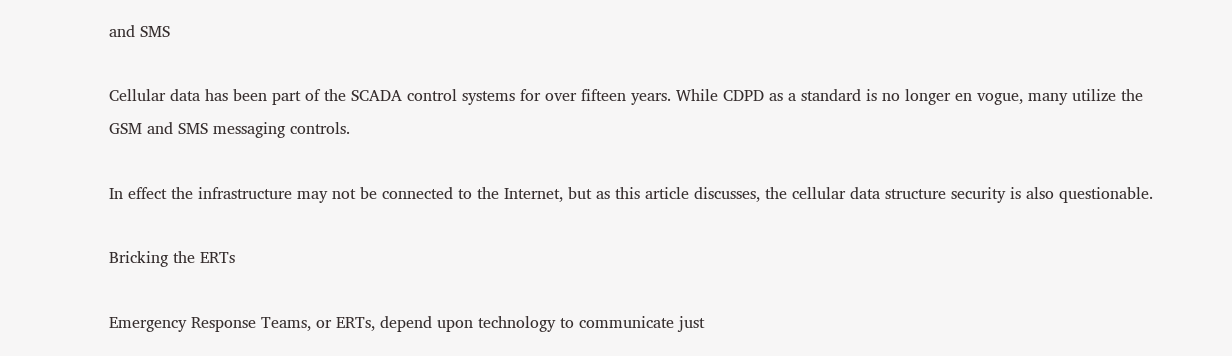and SMS

Cellular data has been part of the SCADA control systems for over fifteen years. While CDPD as a standard is no longer en vogue, many utilize the GSM and SMS messaging controls.

In effect the infrastructure may not be connected to the Internet, but as this article discusses, the cellular data structure security is also questionable.

Bricking the ERTs

Emergency Response Teams, or ERTs, depend upon technology to communicate just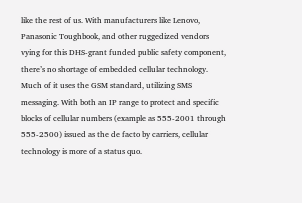like the rest of us. With manufacturers like Lenovo, Panasonic Toughbook, and other ruggedized vendors vying for this DHS-grant funded public safety component, there’s no shortage of embedded cellular technology. Much of it uses the GSM standard, utilizing SMS messaging. With both an IP range to protect and specific blocks of cellular numbers (example as 555-2001 through 555-2500) issued as the de facto by carriers, cellular technology is more of a status quo.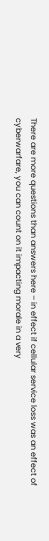There are more questions than answers here – in effect if cellular service loss was an effect of cyberwarfare, you can count on it impacting morale in a very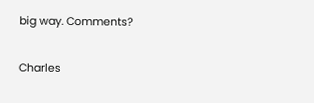big way. Comments?

Charles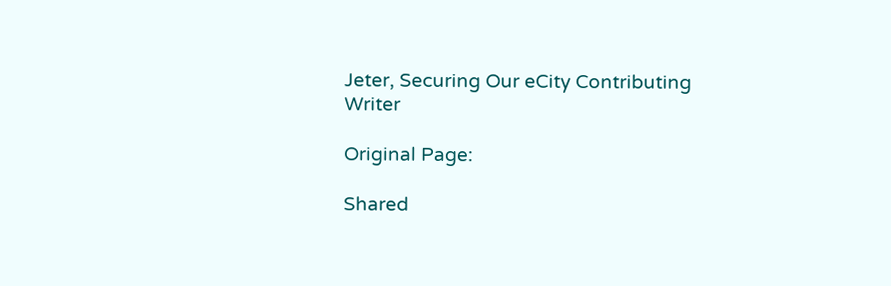Jeter, Securing Our eCity Contributing Writer

Original Page:

Shared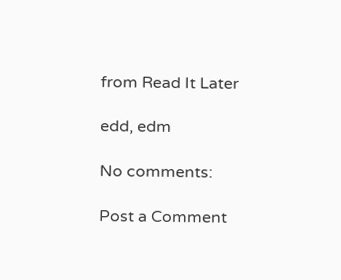from Read It Later

edd, edm

No comments:

Post a Comment